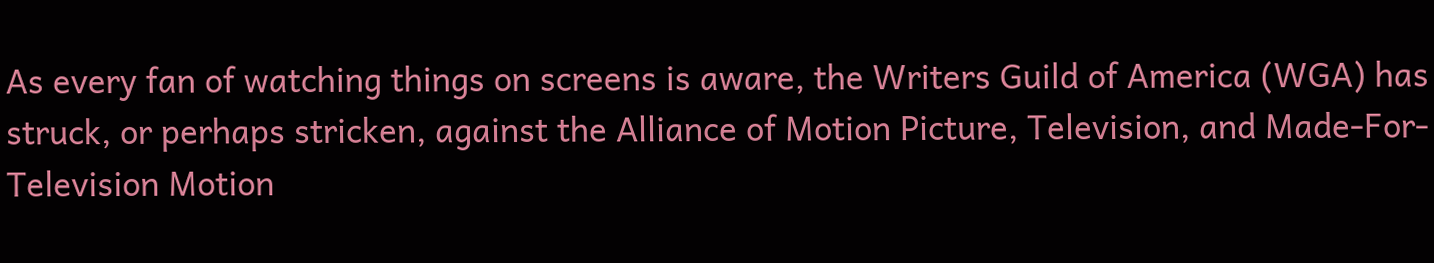As every fan of watching things on screens is aware, the Writers Guild of America (WGA) has struck, or perhaps stricken, against the Alliance of Motion Picture, Television, and Made-For-Television Motion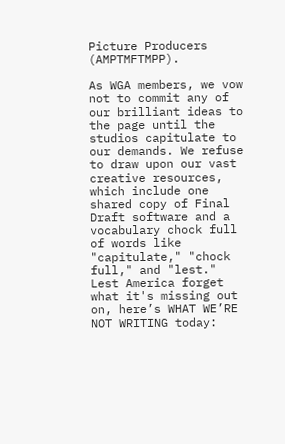Picture Producers (AMPTMFTMPP).

As WGA members, we vow not to commit any of our brilliant ideas to the page until the studios capitulate to our demands. We refuse to draw upon our vast creative resources, which include one shared copy of Final Draft software and a vocabulary chock full of words like "capitulate," "chock full," and "lest." Lest America forget what it's missing out on, here’s WHAT WE’RE NOT WRITING today: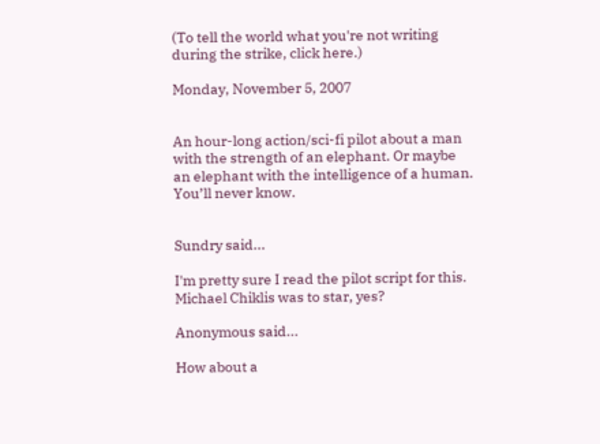(To tell the world what you're not writing during the strike, click here.)

Monday, November 5, 2007


An hour-long action/sci-fi pilot about a man with the strength of an elephant. Or maybe an elephant with the intelligence of a human. You’ll never know.


Sundry said...

I'm pretty sure I read the pilot script for this. Michael Chiklis was to star, yes?

Anonymous said...

How about a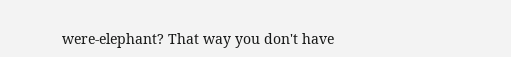were-elephant? That way you don't have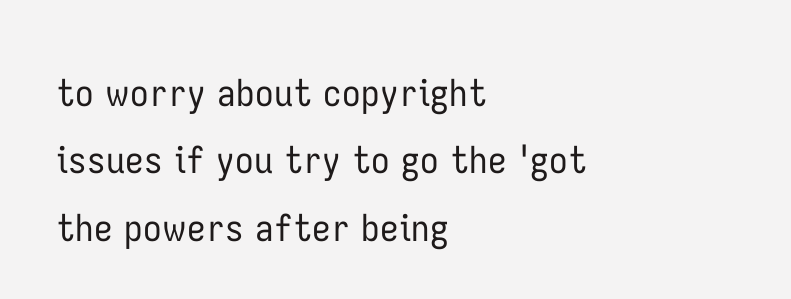to worry about copyright issues if you try to go the 'got the powers after being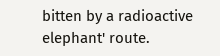bitten by a radioactive elephant' route.